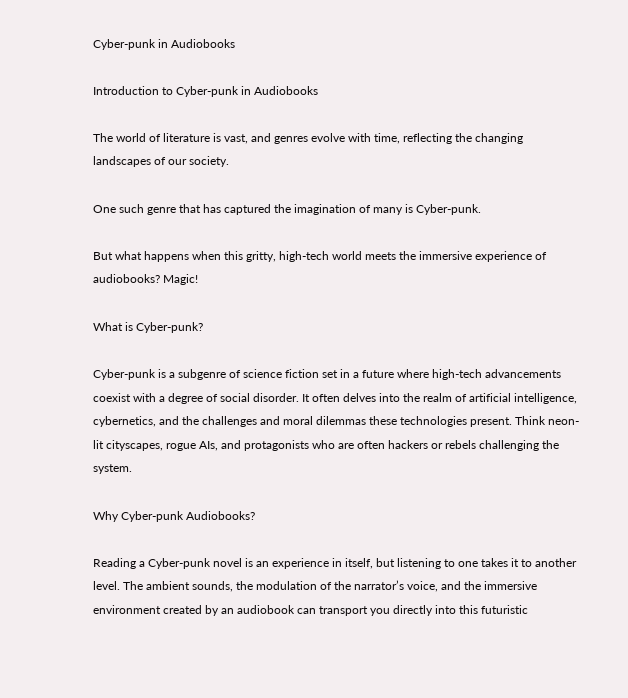Cyber-punk in Audiobooks

Introduction to Cyber-punk in Audiobooks

The world of literature is vast, and genres evolve with time, reflecting the changing landscapes of our society.

One such genre that has captured the imagination of many is Cyber-punk.

But what happens when this gritty, high-tech world meets the immersive experience of audiobooks? Magic!

What is Cyber-punk?

Cyber-punk is a subgenre of science fiction set in a future where high-tech advancements coexist with a degree of social disorder. It often delves into the realm of artificial intelligence, cybernetics, and the challenges and moral dilemmas these technologies present. Think neon-lit cityscapes, rogue AIs, and protagonists who are often hackers or rebels challenging the system.

Why Cyber-punk Audiobooks?

Reading a Cyber-punk novel is an experience in itself, but listening to one takes it to another level. The ambient sounds, the modulation of the narrator’s voice, and the immersive environment created by an audiobook can transport you directly into this futuristic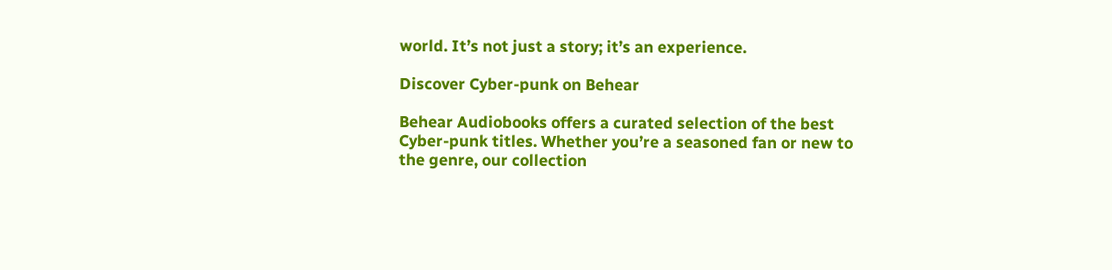world. It’s not just a story; it’s an experience.

Discover Cyber-punk on Behear

Behear Audiobooks offers a curated selection of the best Cyber-punk titles. Whether you’re a seasoned fan or new to the genre, our collection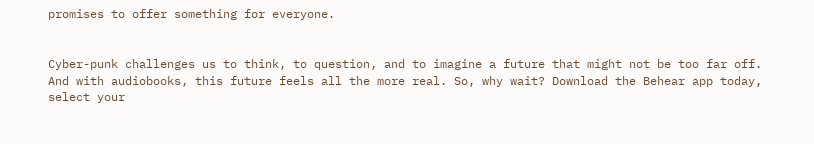promises to offer something for everyone.


Cyber-punk challenges us to think, to question, and to imagine a future that might not be too far off. And with audiobooks, this future feels all the more real. So, why wait? Download the Behear app today, select your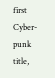first Cyber-punk title,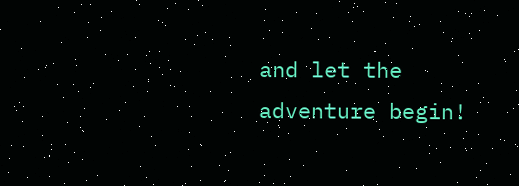and let the adventure begin!